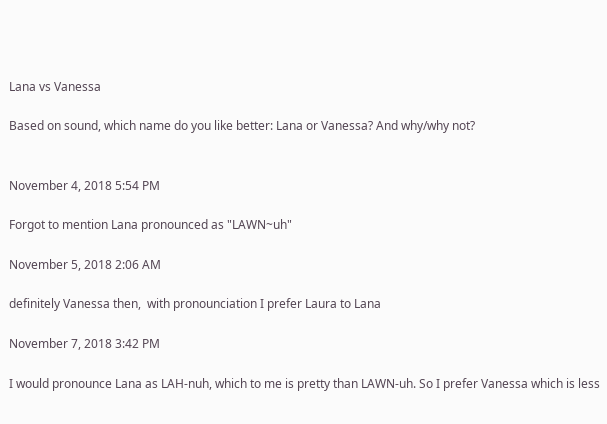Lana vs Vanessa

Based on sound, which name do you like better: Lana or Vanessa? And why/why not?


November 4, 2018 5:54 PM

Forgot to mention Lana pronounced as "LAWN~uh"

November 5, 2018 2:06 AM

definitely Vanessa then,  with pronounciation I prefer Laura to Lana

November 7, 2018 3:42 PM

I would pronounce Lana as LAH-nuh, which to me is pretty than LAWN-uh. So I prefer Vanessa which is less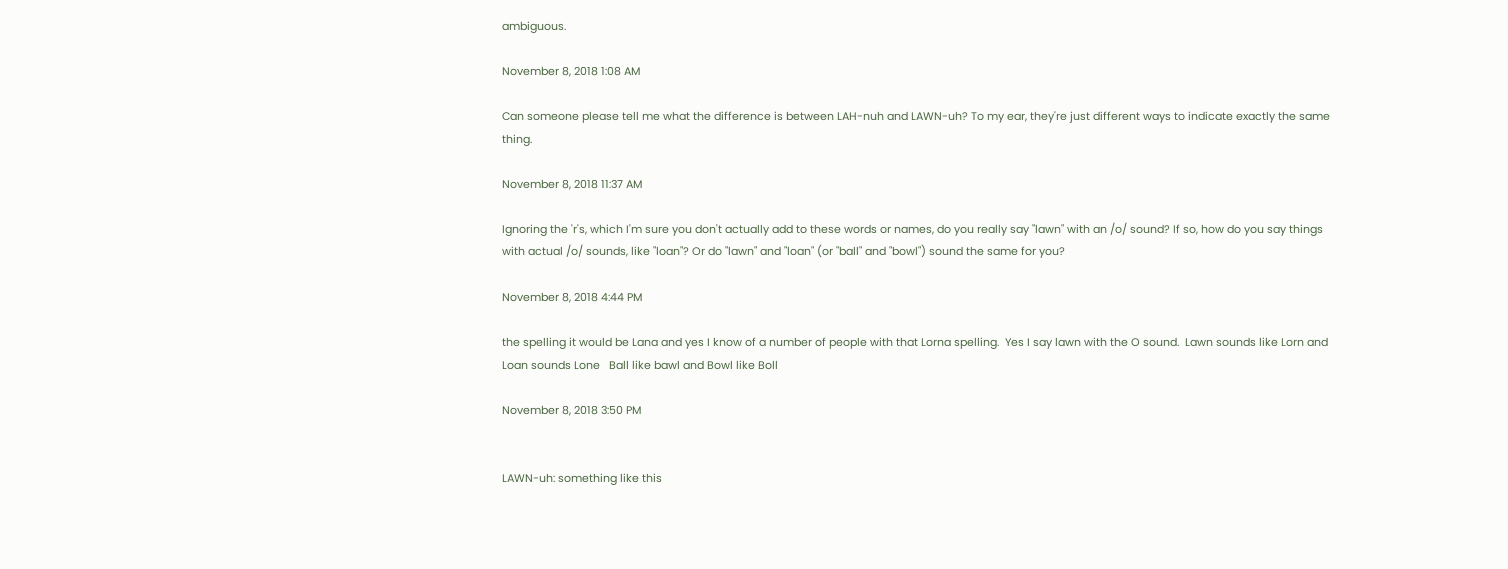ambiguous.

November 8, 2018 1:08 AM

Can someone please tell me what the difference is between LAH-nuh and LAWN-uh? To my ear, they're just different ways to indicate exactly the same thing.

November 8, 2018 11:37 AM

Ignoring the 'r's, which I'm sure you don't actually add to these words or names, do you really say "lawn" with an /o/ sound? If so, how do you say things with actual /o/ sounds, like "loan"? Or do "lawn" and "loan" (or "ball" and "bowl") sound the same for you?

November 8, 2018 4:44 PM

the spelling it would be Lana and yes I know of a number of people with that Lorna spelling.  Yes I say lawn with the O sound.  Lawn sounds like Lorn and Loan sounds Lone   Ball like bawl and Bowl like Boll

November 8, 2018 3:50 PM


LAWN-uh: something like this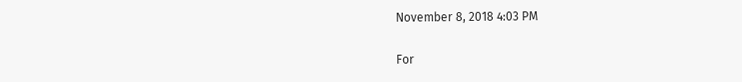November 8, 2018 4:03 PM

For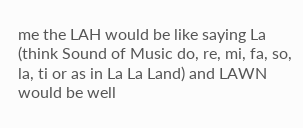me the LAH would be like saying La (think Sound of Music do, re, mi, fa, so, la, ti or as in La La Land) and LAWN would be well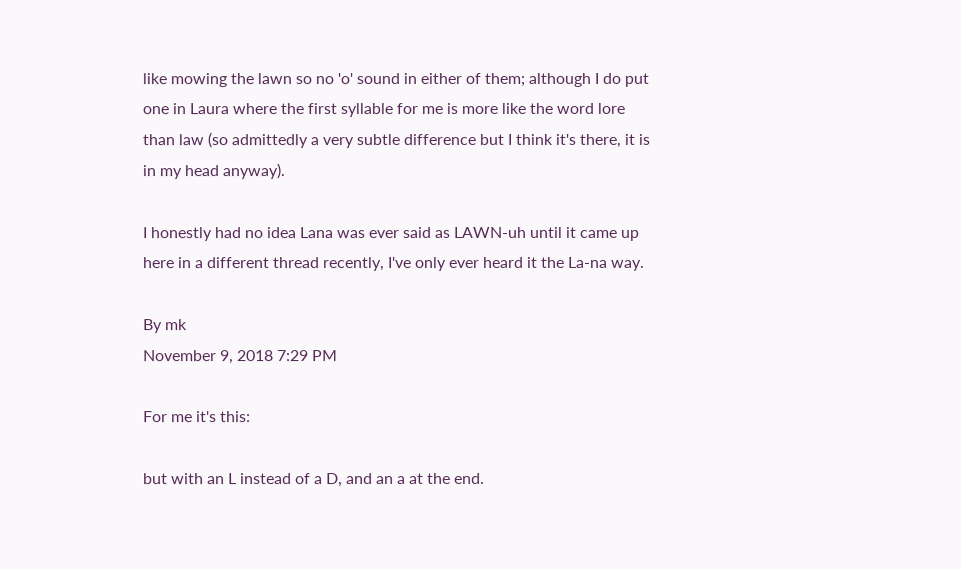like mowing the lawn so no 'o' sound in either of them; although I do put one in Laura where the first syllable for me is more like the word lore than law (so admittedly a very subtle difference but I think it's there, it is in my head anyway).

I honestly had no idea Lana was ever said as LAWN-uh until it came up here in a different thread recently, I've only ever heard it the La-na way.

By mk
November 9, 2018 7:29 PM

For me it's this:

but with an L instead of a D, and an a at the end.